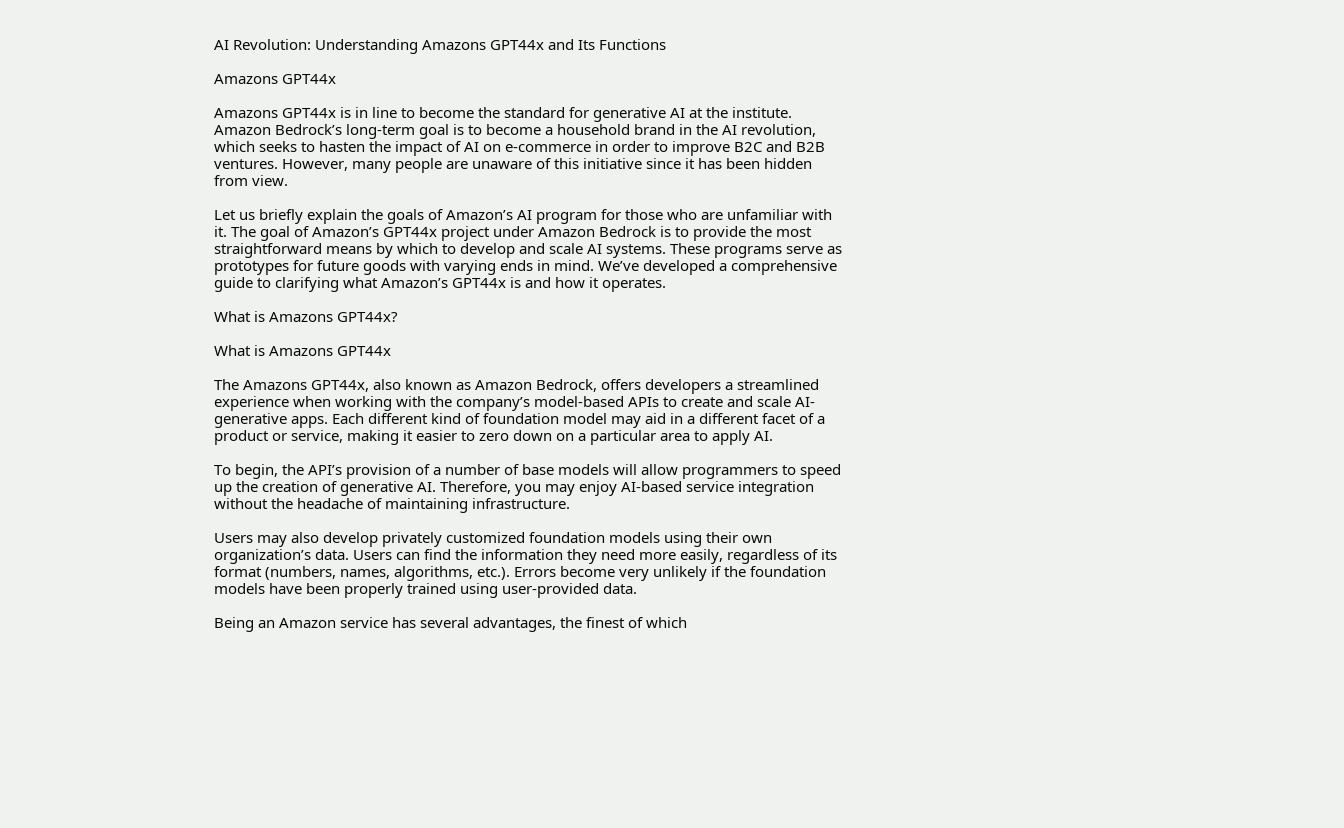AI Revolution: Understanding Amazons GPT44x and Its Functions

Amazons GPT44x

Amazons GPT44x is in line to become the standard for generative AI at the institute. Amazon Bedrock’s long-term goal is to become a household brand in the AI revolution, which seeks to hasten the impact of AI on e-commerce in order to improve B2C and B2B ventures. However, many people are unaware of this initiative since it has been hidden from view.

Let us briefly explain the goals of Amazon’s AI program for those who are unfamiliar with it. The goal of Amazon’s GPT44x project under Amazon Bedrock is to provide the most straightforward means by which to develop and scale AI systems. These programs serve as prototypes for future goods with varying ends in mind. We’ve developed a comprehensive guide to clarifying what Amazon’s GPT44x is and how it operates.

What is Amazons GPT44x?

What is Amazons GPT44x

The Amazons GPT44x, also known as Amazon Bedrock, offers developers a streamlined experience when working with the company’s model-based APIs to create and scale AI-generative apps. Each different kind of foundation model may aid in a different facet of a product or service, making it easier to zero down on a particular area to apply AI.

To begin, the API’s provision of a number of base models will allow programmers to speed up the creation of generative AI. Therefore, you may enjoy AI-based service integration without the headache of maintaining infrastructure.

Users may also develop privately customized foundation models using their own organization’s data. Users can find the information they need more easily, regardless of its format (numbers, names, algorithms, etc.). Errors become very unlikely if the foundation models have been properly trained using user-provided data.

Being an Amazon service has several advantages, the finest of which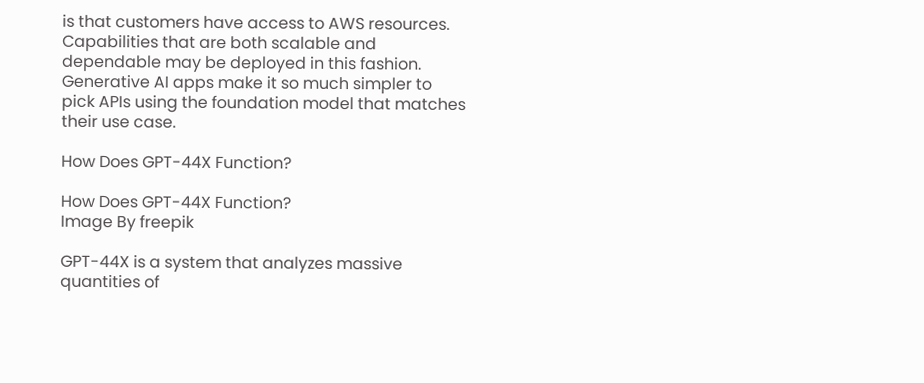is that customers have access to AWS resources. Capabilities that are both scalable and dependable may be deployed in this fashion. Generative AI apps make it so much simpler to pick APIs using the foundation model that matches their use case.

How Does GPT-44X Function?

How Does GPT-44X Function?
Image By freepik

GPT-44X is a system that analyzes massive quantities of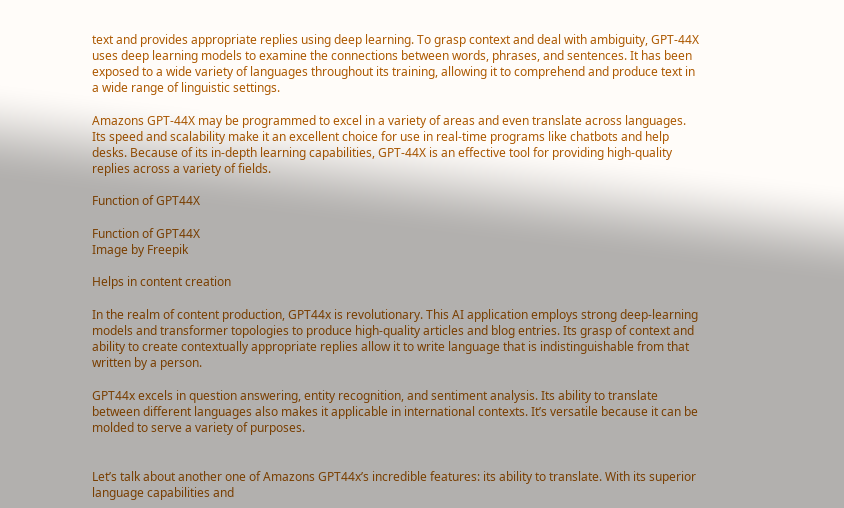text and provides appropriate replies using deep learning. To grasp context and deal with ambiguity, GPT-44X uses deep learning models to examine the connections between words, phrases, and sentences. It has been exposed to a wide variety of languages throughout its training, allowing it to comprehend and produce text in a wide range of linguistic settings.

Amazons GPT-44X may be programmed to excel in a variety of areas and even translate across languages. Its speed and scalability make it an excellent choice for use in real-time programs like chatbots and help desks. Because of its in-depth learning capabilities, GPT-44X is an effective tool for providing high-quality replies across a variety of fields.

Function of GPT44X

Function of GPT44X
Image by Freepik

Helps in content creation

In the realm of content production, GPT44x is revolutionary. This AI application employs strong deep-learning models and transformer topologies to produce high-quality articles and blog entries. Its grasp of context and ability to create contextually appropriate replies allow it to write language that is indistinguishable from that written by a person.

GPT44x excels in question answering, entity recognition, and sentiment analysis. Its ability to translate between different languages also makes it applicable in international contexts. It’s versatile because it can be molded to serve a variety of purposes.


Let’s talk about another one of Amazons GPT44x’s incredible features: its ability to translate. With its superior language capabilities and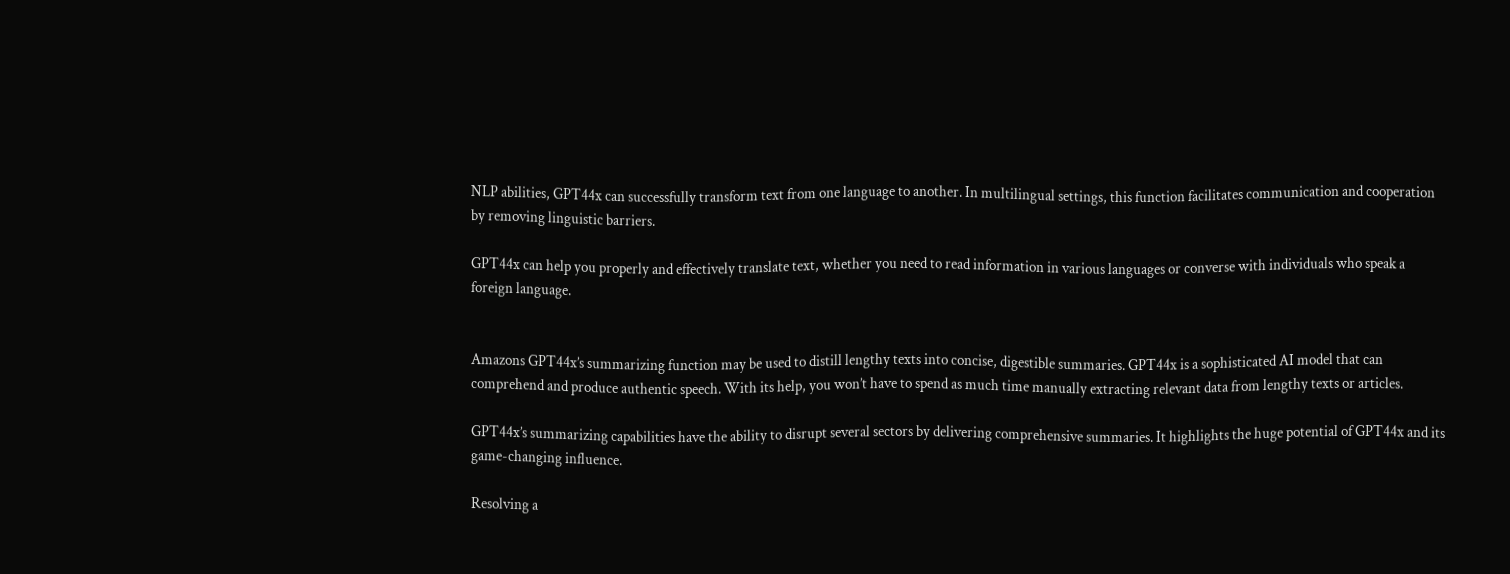NLP abilities, GPT44x can successfully transform text from one language to another. In multilingual settings, this function facilitates communication and cooperation by removing linguistic barriers.

GPT44x can help you properly and effectively translate text, whether you need to read information in various languages or converse with individuals who speak a foreign language.


Amazons GPT44x’s summarizing function may be used to distill lengthy texts into concise, digestible summaries. GPT44x is a sophisticated AI model that can comprehend and produce authentic speech. With its help, you won’t have to spend as much time manually extracting relevant data from lengthy texts or articles.

GPT44x’s summarizing capabilities have the ability to disrupt several sectors by delivering comprehensive summaries. It highlights the huge potential of GPT44x and its game-changing influence.

Resolving a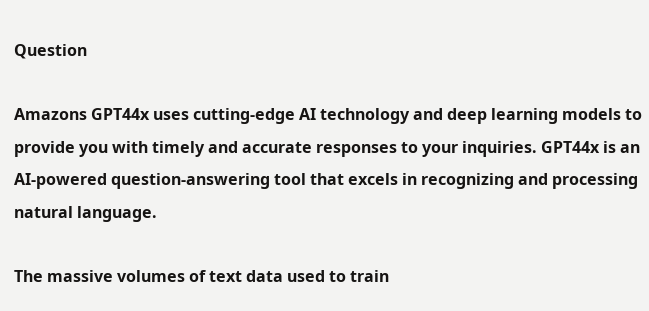Question

Amazons GPT44x uses cutting-edge AI technology and deep learning models to provide you with timely and accurate responses to your inquiries. GPT44x is an AI-powered question-answering tool that excels in recognizing and processing natural language.

The massive volumes of text data used to train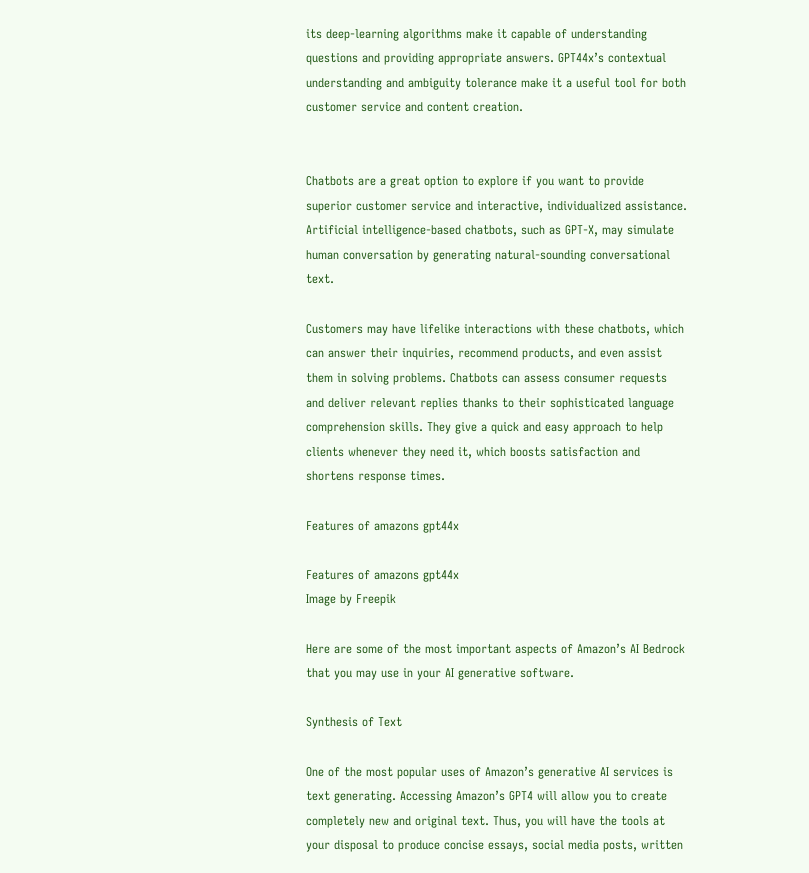its deep-learning algorithms make it capable of understanding questions and providing appropriate answers. GPT44x’s contextual understanding and ambiguity tolerance make it a useful tool for both customer service and content creation.


Chatbots are a great option to explore if you want to provide superior customer service and interactive, individualized assistance. Artificial intelligence-based chatbots, such as GPT-X, may simulate human conversation by generating natural-sounding conversational text.

Customers may have lifelike interactions with these chatbots, which can answer their inquiries, recommend products, and even assist them in solving problems. Chatbots can assess consumer requests and deliver relevant replies thanks to their sophisticated language comprehension skills. They give a quick and easy approach to help clients whenever they need it, which boosts satisfaction and shortens response times.

Features of amazons gpt44x

Features of amazons gpt44x
Image by Freepik

Here are some of the most important aspects of Amazon’s AI Bedrock that you may use in your AI generative software.

Synthesis of Text

One of the most popular uses of Amazon’s generative AI services is text generating. Accessing Amazon’s GPT4 will allow you to create completely new and original text. Thus, you will have the tools at your disposal to produce concise essays, social media posts, written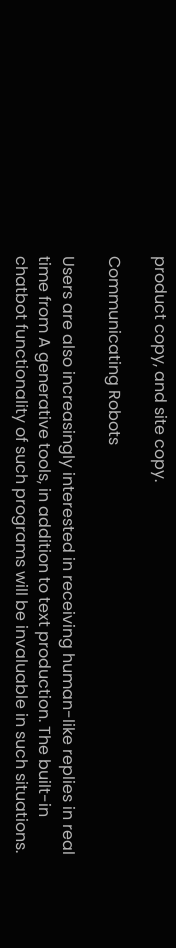product copy, and site copy.

Communicating Robots

Users are also increasingly interested in receiving human-like replies in real time from A generative tools, in addition to text production. The built-in chatbot functionality of such programs will be invaluable in such situations.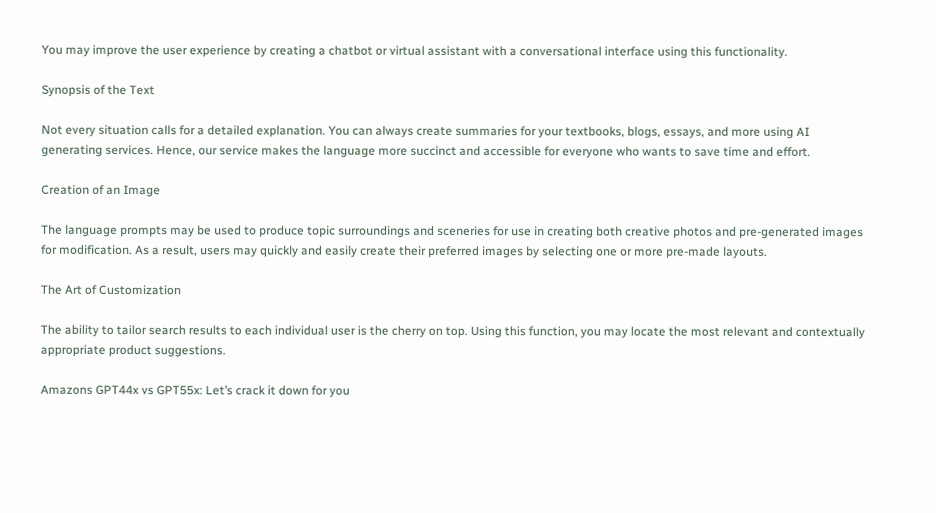You may improve the user experience by creating a chatbot or virtual assistant with a conversational interface using this functionality.

Synopsis of the Text

Not every situation calls for a detailed explanation. You can always create summaries for your textbooks, blogs, essays, and more using AI generating services. Hence, our service makes the language more succinct and accessible for everyone who wants to save time and effort.

Creation of an Image

The language prompts may be used to produce topic surroundings and sceneries for use in creating both creative photos and pre-generated images for modification. As a result, users may quickly and easily create their preferred images by selecting one or more pre-made layouts.

The Art of Customization

The ability to tailor search results to each individual user is the cherry on top. Using this function, you may locate the most relevant and contextually appropriate product suggestions.

Amazons GPT44x vs GPT55x: Let’s crack it down for you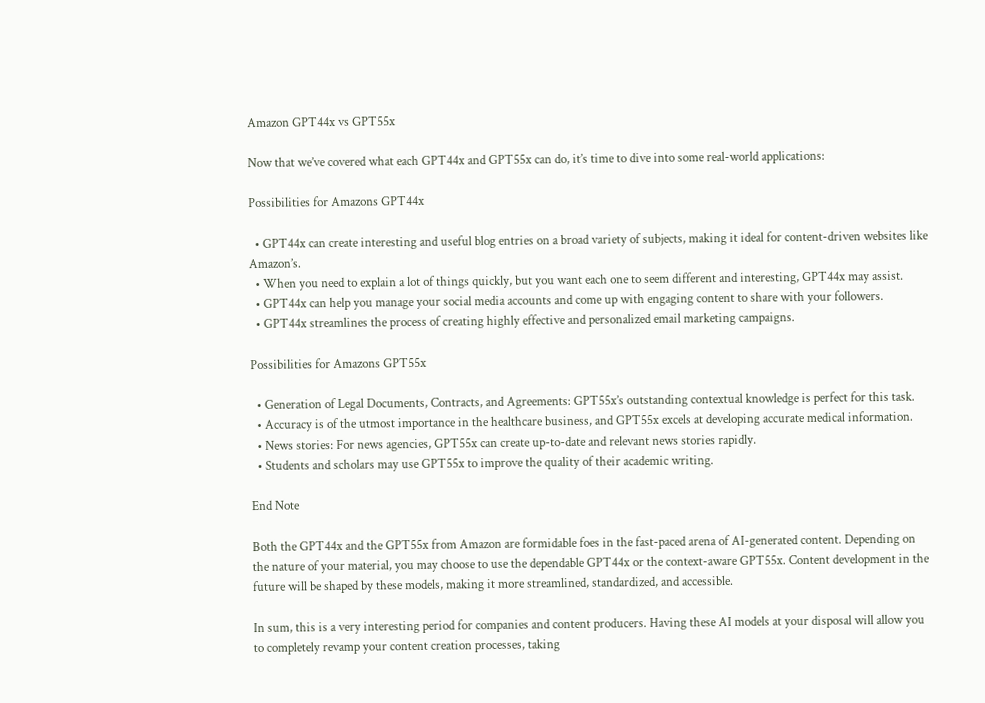Amazon GPT44x vs GPT55x

Now that we’ve covered what each GPT44x and GPT55x can do, it’s time to dive into some real-world applications:

Possibilities for Amazons GPT44x

  • GPT44x can create interesting and useful blog entries on a broad variety of subjects, making it ideal for content-driven websites like Amazon’s.
  • When you need to explain a lot of things quickly, but you want each one to seem different and interesting, GPT44x may assist.
  • GPT44x can help you manage your social media accounts and come up with engaging content to share with your followers.
  • GPT44x streamlines the process of creating highly effective and personalized email marketing campaigns.

Possibilities for Amazons GPT55x

  • Generation of Legal Documents, Contracts, and Agreements: GPT55x’s outstanding contextual knowledge is perfect for this task.
  • Accuracy is of the utmost importance in the healthcare business, and GPT55x excels at developing accurate medical information.
  • News stories: For news agencies, GPT55x can create up-to-date and relevant news stories rapidly.
  • Students and scholars may use GPT55x to improve the quality of their academic writing.

End Note

Both the GPT44x and the GPT55x from Amazon are formidable foes in the fast-paced arena of AI-generated content. Depending on the nature of your material, you may choose to use the dependable GPT44x or the context-aware GPT55x. Content development in the future will be shaped by these models, making it more streamlined, standardized, and accessible.

In sum, this is a very interesting period for companies and content producers. Having these AI models at your disposal will allow you to completely revamp your content creation processes, taking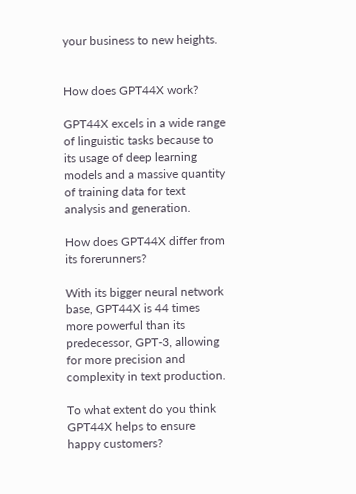your business to new heights.


How does GPT44X work?

GPT44X excels in a wide range of linguistic tasks because to its usage of deep learning models and a massive quantity of training data for text analysis and generation.

How does GPT44X differ from its forerunners?

With its bigger neural network base, GPT44X is 44 times more powerful than its predecessor, GPT-3, allowing for more precision and complexity in text production.

To what extent do you think GPT44X helps to ensure happy customers?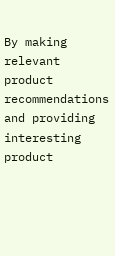By making relevant product recommendations and providing interesting product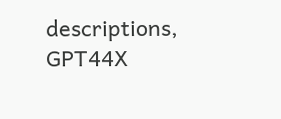descriptions, GPT44X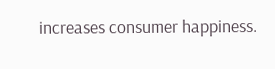increases consumer happiness.